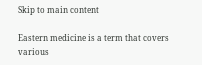Skip to main content

Eastern medicine is a term that covers various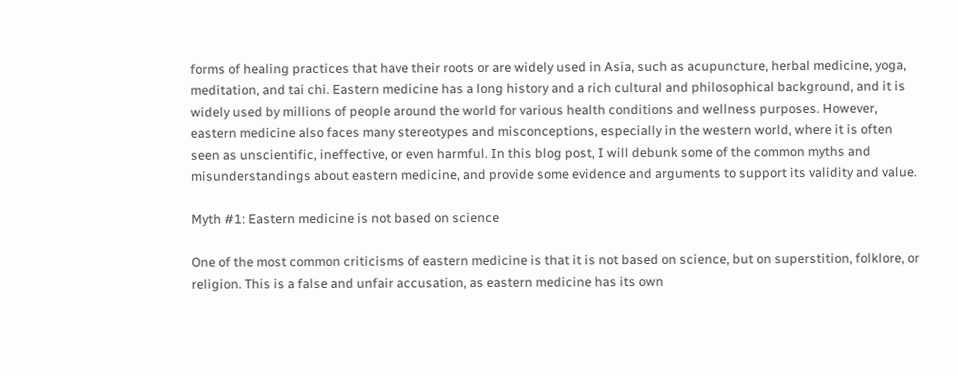forms of healing practices that have their roots or are widely used in Asia, such as acupuncture, herbal medicine, yoga, meditation, and tai chi. Eastern medicine has a long history and a rich cultural and philosophical background, and it is widely used by millions of people around the world for various health conditions and wellness purposes. However, eastern medicine also faces many stereotypes and misconceptions, especially in the western world, where it is often seen as unscientific, ineffective, or even harmful. In this blog post, I will debunk some of the common myths and misunderstandings about eastern medicine, and provide some evidence and arguments to support its validity and value.

Myth #1: Eastern medicine is not based on science

One of the most common criticisms of eastern medicine is that it is not based on science, but on superstition, folklore, or religion. This is a false and unfair accusation, as eastern medicine has its own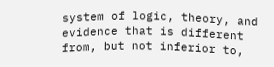system of logic, theory, and evidence that is different from, but not inferior to,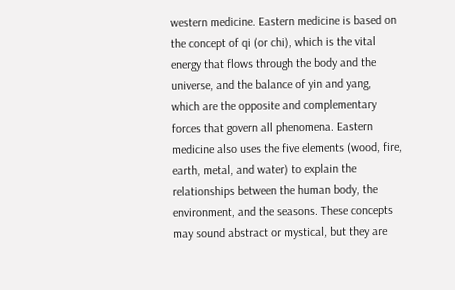western medicine. Eastern medicine is based on the concept of qi (or chi), which is the vital energy that flows through the body and the universe, and the balance of yin and yang, which are the opposite and complementary forces that govern all phenomena. Eastern medicine also uses the five elements (wood, fire, earth, metal, and water) to explain the relationships between the human body, the environment, and the seasons. These concepts may sound abstract or mystical, but they are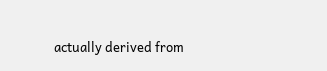actually derived from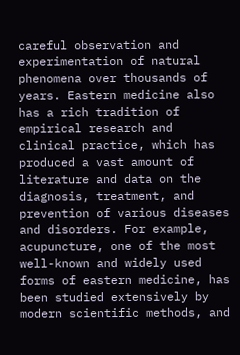careful observation and experimentation of natural phenomena over thousands of years. Eastern medicine also has a rich tradition of empirical research and clinical practice, which has produced a vast amount of literature and data on the diagnosis, treatment, and prevention of various diseases and disorders. For example, acupuncture, one of the most well-known and widely used forms of eastern medicine, has been studied extensively by modern scientific methods, and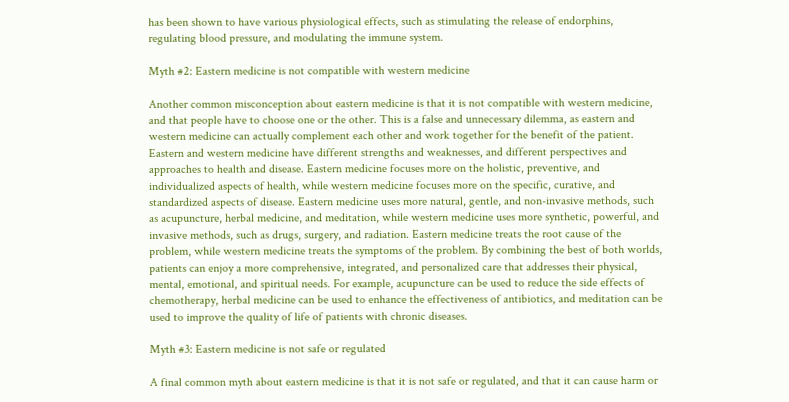has been shown to have various physiological effects, such as stimulating the release of endorphins, regulating blood pressure, and modulating the immune system.

Myth #2: Eastern medicine is not compatible with western medicine

Another common misconception about eastern medicine is that it is not compatible with western medicine, and that people have to choose one or the other. This is a false and unnecessary dilemma, as eastern and western medicine can actually complement each other and work together for the benefit of the patient. Eastern and western medicine have different strengths and weaknesses, and different perspectives and approaches to health and disease. Eastern medicine focuses more on the holistic, preventive, and individualized aspects of health, while western medicine focuses more on the specific, curative, and standardized aspects of disease. Eastern medicine uses more natural, gentle, and non-invasive methods, such as acupuncture, herbal medicine, and meditation, while western medicine uses more synthetic, powerful, and invasive methods, such as drugs, surgery, and radiation. Eastern medicine treats the root cause of the problem, while western medicine treats the symptoms of the problem. By combining the best of both worlds, patients can enjoy a more comprehensive, integrated, and personalized care that addresses their physical, mental, emotional, and spiritual needs. For example, acupuncture can be used to reduce the side effects of chemotherapy, herbal medicine can be used to enhance the effectiveness of antibiotics, and meditation can be used to improve the quality of life of patients with chronic diseases.

Myth #3: Eastern medicine is not safe or regulated

A final common myth about eastern medicine is that it is not safe or regulated, and that it can cause harm or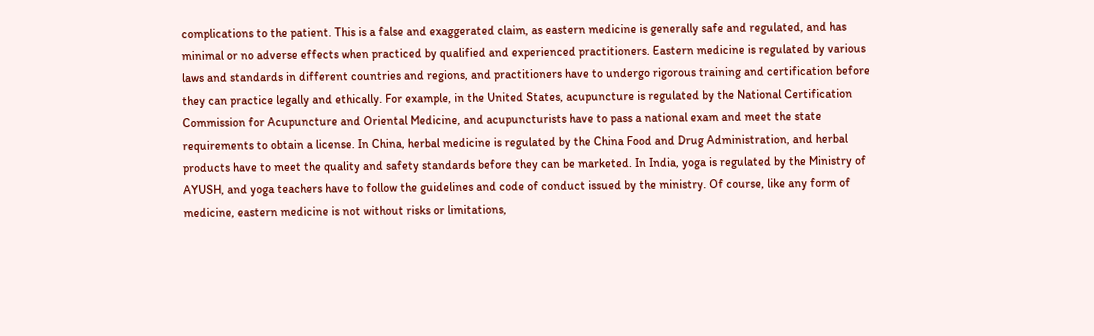complications to the patient. This is a false and exaggerated claim, as eastern medicine is generally safe and regulated, and has minimal or no adverse effects when practiced by qualified and experienced practitioners. Eastern medicine is regulated by various laws and standards in different countries and regions, and practitioners have to undergo rigorous training and certification before they can practice legally and ethically. For example, in the United States, acupuncture is regulated by the National Certification Commission for Acupuncture and Oriental Medicine, and acupuncturists have to pass a national exam and meet the state requirements to obtain a license. In China, herbal medicine is regulated by the China Food and Drug Administration, and herbal products have to meet the quality and safety standards before they can be marketed. In India, yoga is regulated by the Ministry of AYUSH, and yoga teachers have to follow the guidelines and code of conduct issued by the ministry. Of course, like any form of medicine, eastern medicine is not without risks or limitations,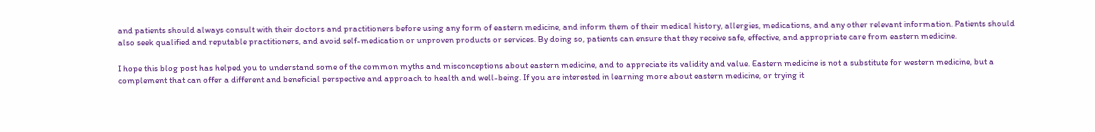and patients should always consult with their doctors and practitioners before using any form of eastern medicine, and inform them of their medical history, allergies, medications, and any other relevant information. Patients should also seek qualified and reputable practitioners, and avoid self-medication or unproven products or services. By doing so, patients can ensure that they receive safe, effective, and appropriate care from eastern medicine.

I hope this blog post has helped you to understand some of the common myths and misconceptions about eastern medicine, and to appreciate its validity and value. Eastern medicine is not a substitute for western medicine, but a complement that can offer a different and beneficial perspective and approach to health and well-being. If you are interested in learning more about eastern medicine, or trying it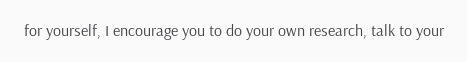for yourself, I encourage you to do your own research, talk to your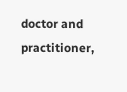doctor and practitioner,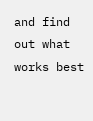and find out what works best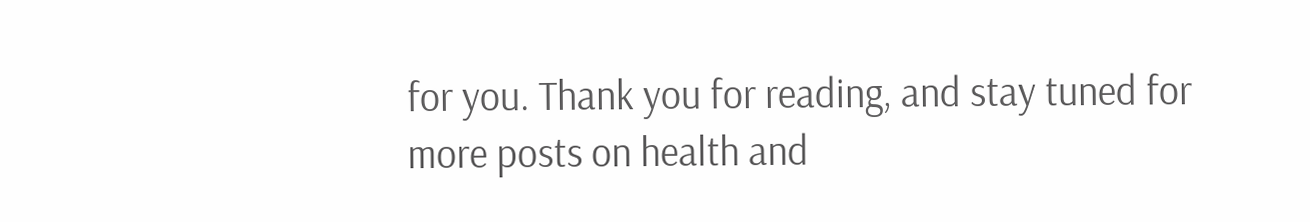for you. Thank you for reading, and stay tuned for more posts on health and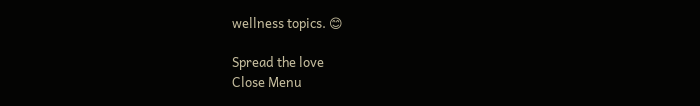wellness topics. 😊

Spread the love
Close Menu